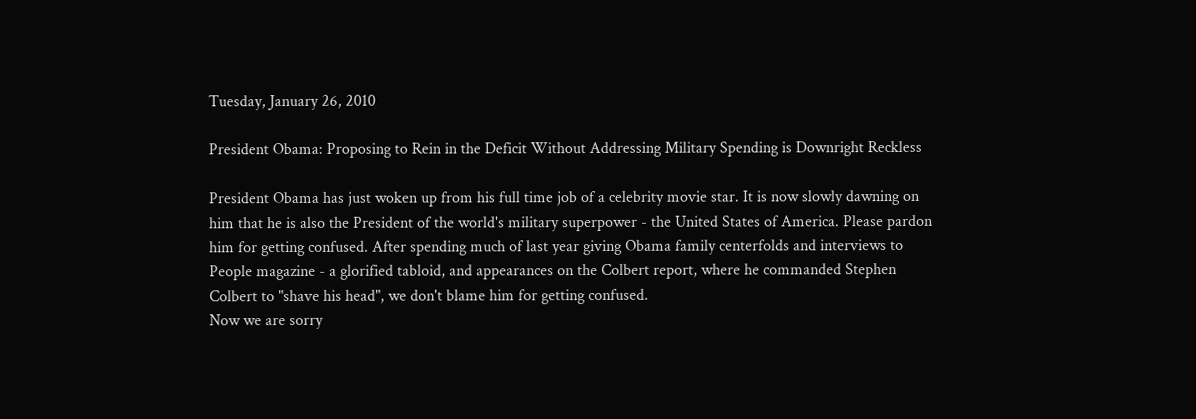Tuesday, January 26, 2010

President Obama: Proposing to Rein in the Deficit Without Addressing Military Spending is Downright Reckless

President Obama has just woken up from his full time job of a celebrity movie star. It is now slowly dawning on him that he is also the President of the world's military superpower - the United States of America. Please pardon him for getting confused. After spending much of last year giving Obama family centerfolds and interviews to People magazine - a glorified tabloid, and appearances on the Colbert report, where he commanded Stephen Colbert to "shave his head", we don't blame him for getting confused.
Now we are sorry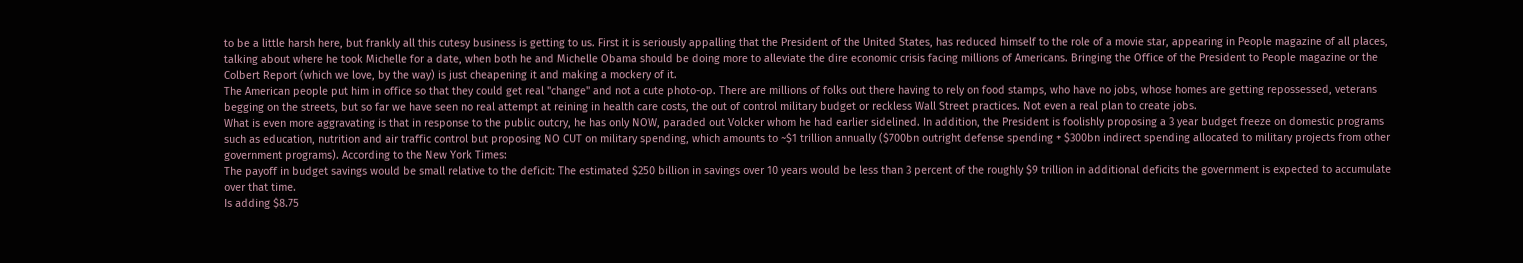to be a little harsh here, but frankly all this cutesy business is getting to us. First it is seriously appalling that the President of the United States, has reduced himself to the role of a movie star, appearing in People magazine of all places, talking about where he took Michelle for a date, when both he and Michelle Obama should be doing more to alleviate the dire economic crisis facing millions of Americans. Bringing the Office of the President to People magazine or the Colbert Report (which we love, by the way) is just cheapening it and making a mockery of it.
The American people put him in office so that they could get real "change" and not a cute photo-op. There are millions of folks out there having to rely on food stamps, who have no jobs, whose homes are getting repossessed, veterans begging on the streets, but so far we have seen no real attempt at reining in health care costs, the out of control military budget or reckless Wall Street practices. Not even a real plan to create jobs.
What is even more aggravating is that in response to the public outcry, he has only NOW, paraded out Volcker whom he had earlier sidelined. In addition, the President is foolishly proposing a 3 year budget freeze on domestic programs such as education, nutrition and air traffic control but proposing NO CUT on military spending, which amounts to ~$1 trillion annually ($700bn outright defense spending + $300bn indirect spending allocated to military projects from other government programs). According to the New York Times:
The payoff in budget savings would be small relative to the deficit: The estimated $250 billion in savings over 10 years would be less than 3 percent of the roughly $9 trillion in additional deficits the government is expected to accumulate over that time.
Is adding $8.75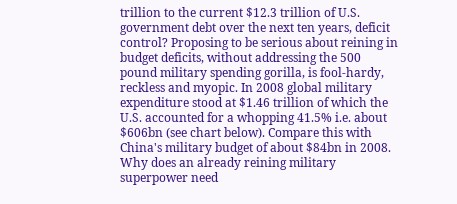trillion to the current $12.3 trillion of U.S. government debt over the next ten years, deficit control? Proposing to be serious about reining in budget deficits, without addressing the 500 pound military spending gorilla, is fool-hardy, reckless and myopic. In 2008 global military expenditure stood at $1.46 trillion of which the U.S. accounted for a whopping 41.5% i.e. about $606bn (see chart below). Compare this with China's military budget of about $84bn in 2008.
Why does an already reining military superpower need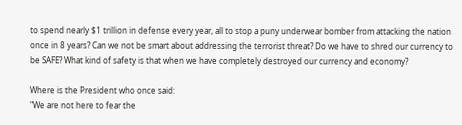to spend nearly $1 trillion in defense every year, all to stop a puny underwear bomber from attacking the nation once in 8 years? Can we not be smart about addressing the terrorist threat? Do we have to shred our currency to be SAFE? What kind of safety is that when we have completely destroyed our currency and economy?

Where is the President who once said:
"We are not here to fear the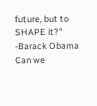future, but to SHAPE it?"
-Barack Obama
Can we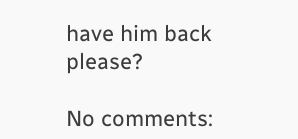have him back please?

No comments: